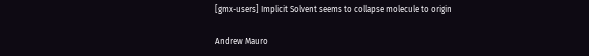[gmx-users] Implicit Solvent seems to collapse molecule to origin

Andrew Mauro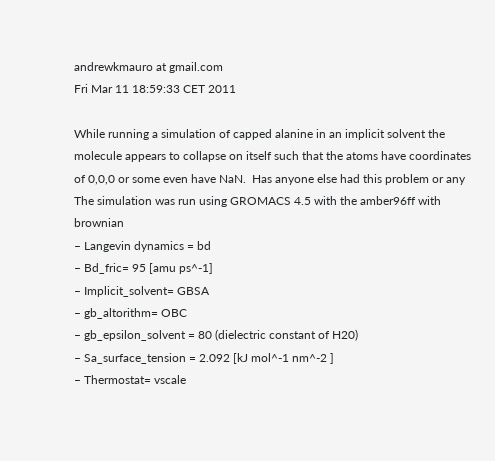andrewkmauro at gmail.com
Fri Mar 11 18:59:33 CET 2011

While running a simulation of capped alanine in an implicit solvent the
molecule appears to collapse on itself such that the atoms have coordinates
of 0,0,0 or some even have NaN.  Has anyone else had this problem or any
The simulation was run using GROMACS 4.5 with the amber96ff with brownian
– Langevin dynamics = bd
– Bd_fric= 95 [amu ps^-1]
– Implicit_solvent= GBSA
– gb_altorithm= OBC
– gb_epsilon_solvent = 80 (dielectric constant of H20)
– Sa_surface_tension = 2.092 [kJ mol^-1 nm^-2 ]
– Thermostat= vscale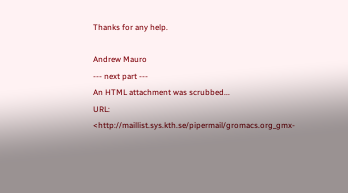Thanks for any help.

Andrew Mauro
--- next part ---
An HTML attachment was scrubbed...
URL: <http://maillist.sys.kth.se/pipermail/gromacs.org_gmx-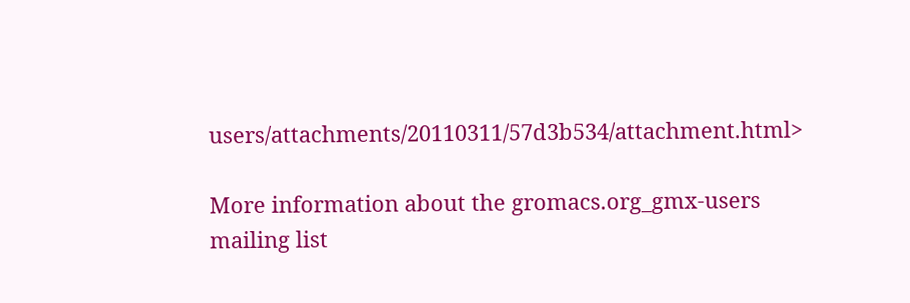users/attachments/20110311/57d3b534/attachment.html>

More information about the gromacs.org_gmx-users mailing list